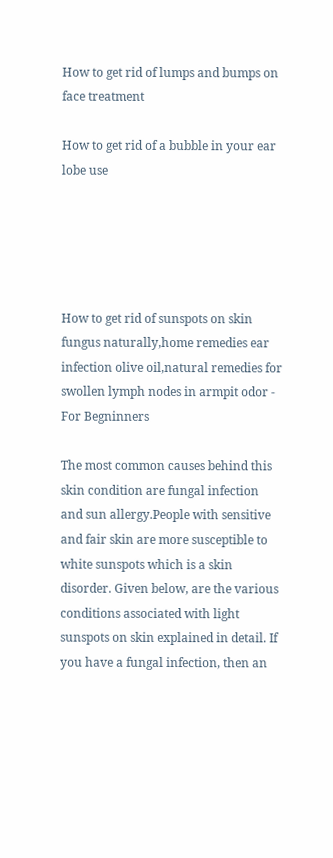How to get rid of lumps and bumps on face treatment

How to get rid of a bubble in your ear lobe use





How to get rid of sunspots on skin fungus naturally,home remedies ear infection olive oil,natural remedies for swollen lymph nodes in armpit odor - For Begninners

The most common causes behind this skin condition are fungal infection and sun allergy.People with sensitive and fair skin are more susceptible to white sunspots which is a skin disorder. Given below, are the various conditions associated with light sunspots on skin explained in detail. If you have a fungal infection, then an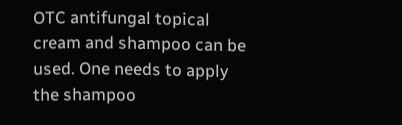OTC antifungal topical cream and shampoo can be used. One needs to apply the shampoo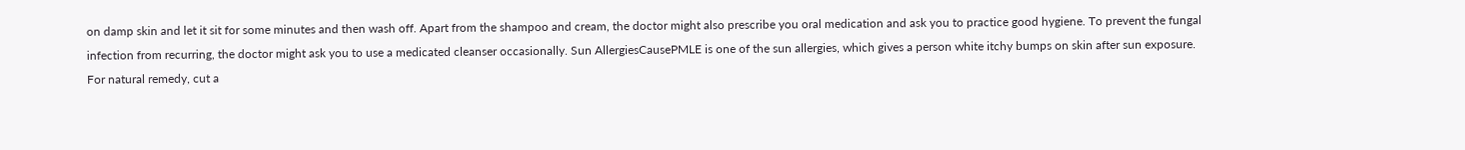on damp skin and let it sit for some minutes and then wash off. Apart from the shampoo and cream, the doctor might also prescribe you oral medication and ask you to practice good hygiene. To prevent the fungal infection from recurring, the doctor might ask you to use a medicated cleanser occasionally. Sun AllergiesCausePMLE is one of the sun allergies, which gives a person white itchy bumps on skin after sun exposure.
For natural remedy, cut a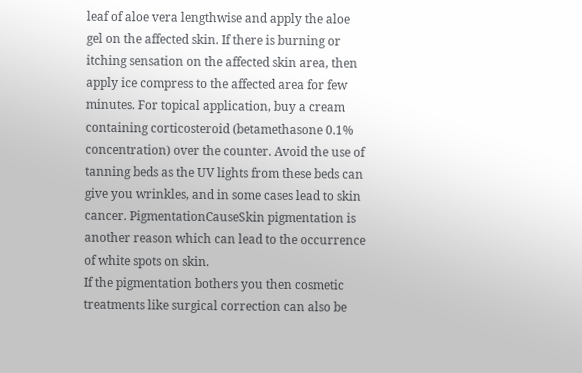leaf of aloe vera lengthwise and apply the aloe gel on the affected skin. If there is burning or itching sensation on the affected skin area, then apply ice compress to the affected area for few minutes. For topical application, buy a cream containing corticosteroid (betamethasone 0.1% concentration) over the counter. Avoid the use of tanning beds as the UV lights from these beds can give you wrinkles, and in some cases lead to skin cancer. PigmentationCauseSkin pigmentation is another reason which can lead to the occurrence of white spots on skin.
If the pigmentation bothers you then cosmetic treatments like surgical correction can also be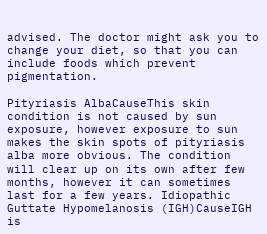advised. The doctor might ask you to change your diet, so that you can include foods which prevent pigmentation.

Pityriasis AlbaCauseThis skin condition is not caused by sun exposure, however exposure to sun makes the skin spots of pityriasis alba more obvious. The condition will clear up on its own after few months, however it can sometimes last for a few years. Idiopathic Guttate Hypomelanosis (IGH)CauseIGH is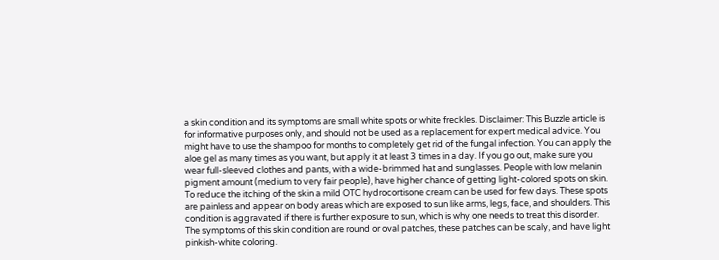a skin condition and its symptoms are small white spots or white freckles. Disclaimer: This Buzzle article is for informative purposes only, and should not be used as a replacement for expert medical advice. You might have to use the shampoo for months to completely get rid of the fungal infection. You can apply the aloe gel as many times as you want, but apply it at least 3 times in a day. If you go out, make sure you wear full-sleeved clothes and pants, with a wide-brimmed hat and sunglasses. People with low melanin pigment amount (medium to very fair people), have higher chance of getting light-colored spots on skin.
To reduce the itching of the skin a mild OTC hydrocortisone cream can be used for few days. These spots are painless and appear on body areas which are exposed to sun like arms, legs, face, and shoulders. This condition is aggravated if there is further exposure to sun, which is why one needs to treat this disorder. The symptoms of this skin condition are round or oval patches, these patches can be scaly, and have light pinkish-white coloring.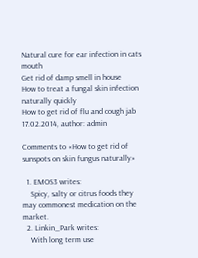Natural cure for ear infection in cats mouth
Get rid of damp smell in house
How to treat a fungal skin infection naturally quickly
How to get rid of flu and cough jab
17.02.2014, author: admin

Comments to «How to get rid of sunspots on skin fungus naturally»

  1. EMOS3 writes:
    Spicy, salty or citrus foods they may commonest medication on the market.
  2. Linkin_Park writes:
    With long term use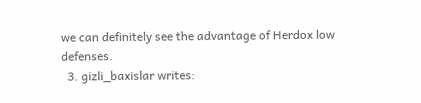we can definitely see the advantage of Herdox low defenses.
  3. gizli_baxislar writes: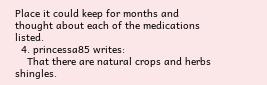Place it could keep for months and thought about each of the medications listed.
  4. princessa85 writes:
    That there are natural crops and herbs shingles.